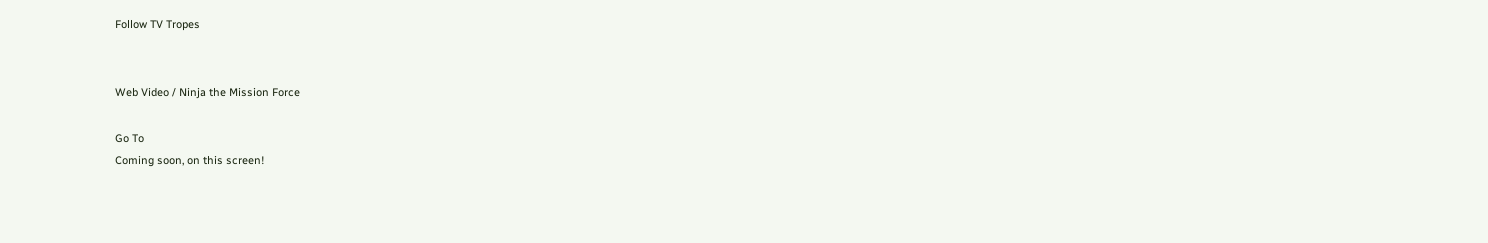Follow TV Tropes


Web Video / Ninja the Mission Force

Go To
Coming soon, on this screen!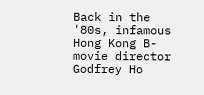Back in the '80s, infamous Hong Kong B-movie director Godfrey Ho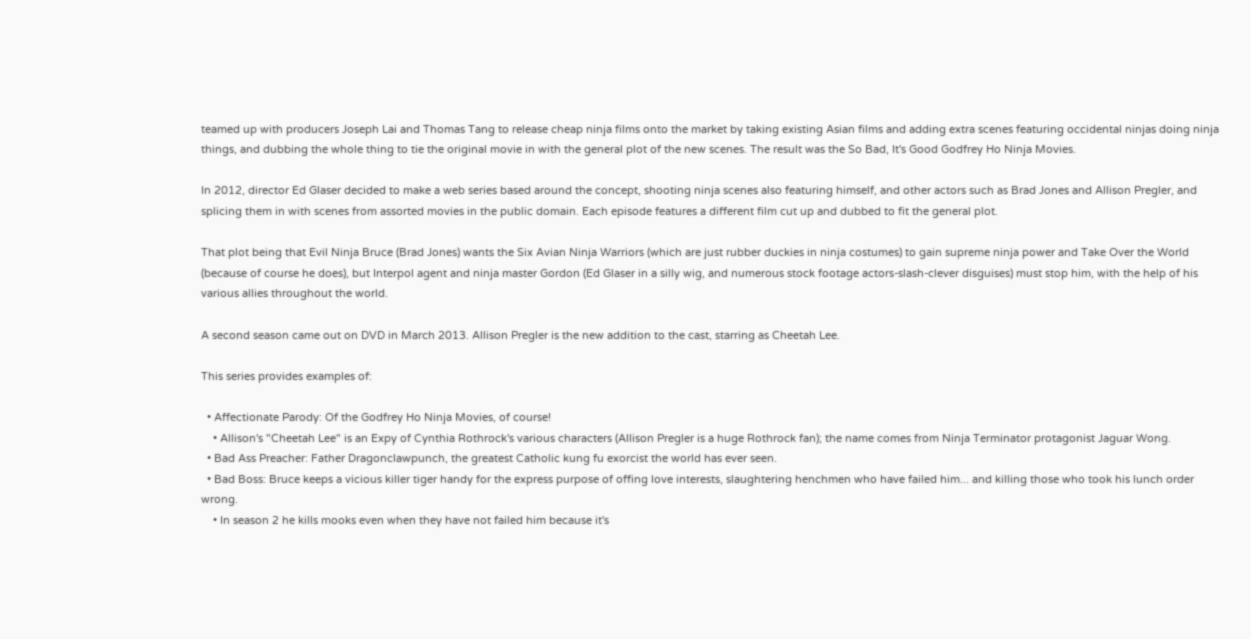teamed up with producers Joseph Lai and Thomas Tang to release cheap ninja films onto the market by taking existing Asian films and adding extra scenes featuring occidental ninjas doing ninja things, and dubbing the whole thing to tie the original movie in with the general plot of the new scenes. The result was the So Bad, It's Good Godfrey Ho Ninja Movies.

In 2012, director Ed Glaser decided to make a web series based around the concept, shooting ninja scenes also featuring himself, and other actors such as Brad Jones and Allison Pregler, and splicing them in with scenes from assorted movies in the public domain. Each episode features a different film cut up and dubbed to fit the general plot.

That plot being that Evil Ninja Bruce (Brad Jones) wants the Six Avian Ninja Warriors (which are just rubber duckies in ninja costumes) to gain supreme ninja power and Take Over the World (because of course he does), but Interpol agent and ninja master Gordon (Ed Glaser in a silly wig, and numerous stock footage actors-slash-clever disguises) must stop him, with the help of his various allies throughout the world.

A second season came out on DVD in March 2013. Allison Pregler is the new addition to the cast, starring as Cheetah Lee.

This series provides examples of:

  • Affectionate Parody: Of the Godfrey Ho Ninja Movies, of course!
    • Allison's "Cheetah Lee" is an Expy of Cynthia Rothrock's various characters (Allison Pregler is a huge Rothrock fan); the name comes from Ninja Terminator protagonist Jaguar Wong.
  • Bad Ass Preacher: Father Dragonclawpunch, the greatest Catholic kung fu exorcist the world has ever seen.
  • Bad Boss: Bruce keeps a vicious killer tiger handy for the express purpose of offing love interests, slaughtering henchmen who have failed him... and killing those who took his lunch order wrong.
    • In season 2 he kills mooks even when they have not failed him because it's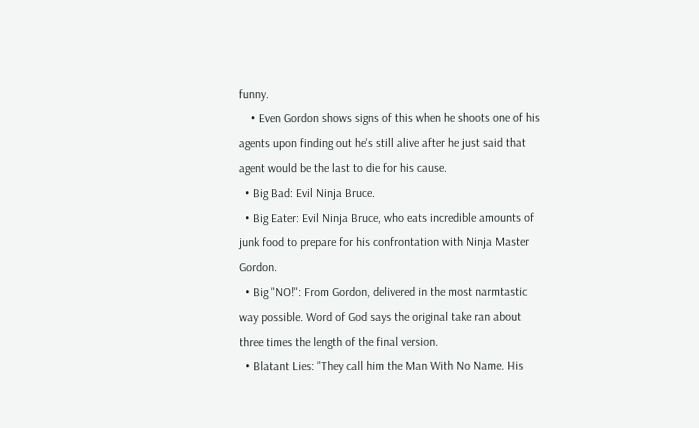funny.
    • Even Gordon shows signs of this when he shoots one of his agents upon finding out he's still alive after he just said that agent would be the last to die for his cause.
  • Big Bad: Evil Ninja Bruce.
  • Big Eater: Evil Ninja Bruce, who eats incredible amounts of junk food to prepare for his confrontation with Ninja Master Gordon.
  • Big "NO!": From Gordon, delivered in the most narmtastic way possible. Word of God says the original take ran about three times the length of the final version.
  • Blatant Lies: "They call him the Man With No Name. His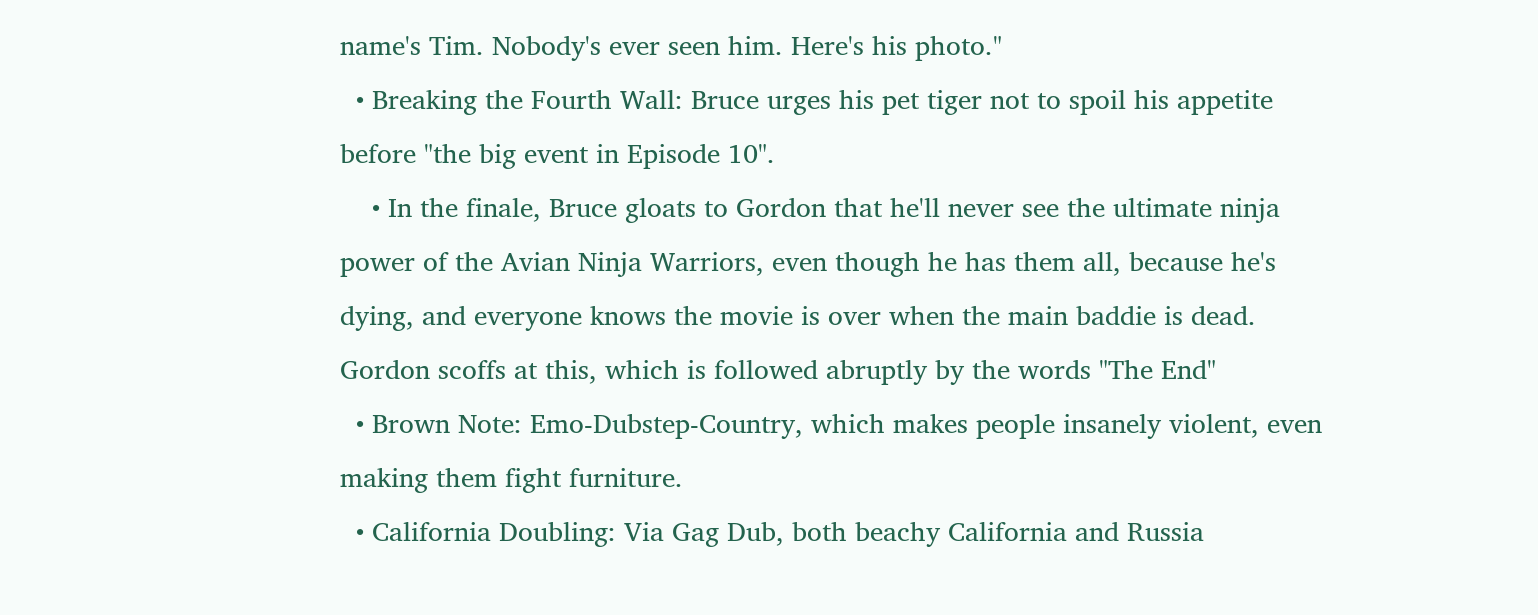name's Tim. Nobody's ever seen him. Here's his photo."
  • Breaking the Fourth Wall: Bruce urges his pet tiger not to spoil his appetite before "the big event in Episode 10".
    • In the finale, Bruce gloats to Gordon that he'll never see the ultimate ninja power of the Avian Ninja Warriors, even though he has them all, because he's dying, and everyone knows the movie is over when the main baddie is dead. Gordon scoffs at this, which is followed abruptly by the words "The End"
  • Brown Note: Emo-Dubstep-Country, which makes people insanely violent, even making them fight furniture.
  • California Doubling: Via Gag Dub, both beachy California and Russia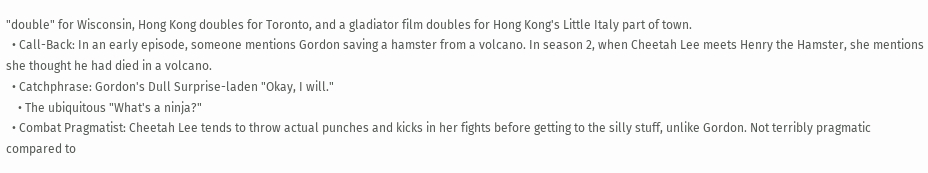"double" for Wisconsin, Hong Kong doubles for Toronto, and a gladiator film doubles for Hong Kong's Little Italy part of town.
  • Call-Back: In an early episode, someone mentions Gordon saving a hamster from a volcano. In season 2, when Cheetah Lee meets Henry the Hamster, she mentions she thought he had died in a volcano.
  • Catchphrase: Gordon's Dull Surprise-laden "Okay, I will."
    • The ubiquitous "What's a ninja?"
  • Combat Pragmatist: Cheetah Lee tends to throw actual punches and kicks in her fights before getting to the silly stuff, unlike Gordon. Not terribly pragmatic compared to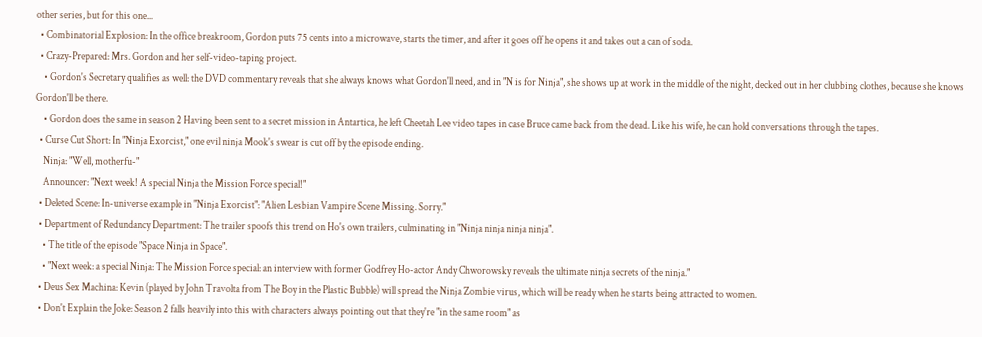other series, but for this one...
  • Combinatorial Explosion: In the office breakroom, Gordon puts 75 cents into a microwave, starts the timer, and after it goes off he opens it and takes out a can of soda.
  • Crazy-Prepared: Mrs. Gordon and her self-video-taping project.
    • Gordon's Secretary qualifies as well: the DVD commentary reveals that she always knows what Gordon'll need, and in "N is for Ninja", she shows up at work in the middle of the night, decked out in her clubbing clothes, because she knows Gordon'll be there.
    • Gordon does the same in season 2 Having been sent to a secret mission in Antartica, he left Cheetah Lee video tapes in case Bruce came back from the dead. Like his wife, he can hold conversations through the tapes.
  • Curse Cut Short: In "Ninja Exorcist," one evil ninja Mook's swear is cut off by the episode ending.
    Ninja: "Well, motherfu-"
    Announcer: "Next week! A special Ninja the Mission Force special!"
  • Deleted Scene: In-universe example in "Ninja Exorcist": "Alien Lesbian Vampire Scene Missing. Sorry."
  • Department of Redundancy Department: The trailer spoofs this trend on Ho's own trailers, culminating in "Ninja ninja ninja ninja".
    • The title of the episode "Space Ninja in Space".
    • "Next week: a special Ninja: The Mission Force special: an interview with former Godfrey Ho-actor Andy Chworowsky reveals the ultimate ninja secrets of the ninja."
  • Deus Sex Machina: Kevin (played by John Travolta from The Boy in the Plastic Bubble) will spread the Ninja Zombie virus, which will be ready when he starts being attracted to women.
  • Don't Explain the Joke: Season 2 falls heavily into this with characters always pointing out that they're "in the same room" as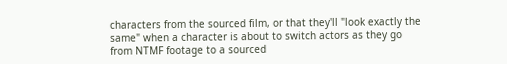characters from the sourced film, or that they'll "look exactly the same" when a character is about to switch actors as they go from NTMF footage to a sourced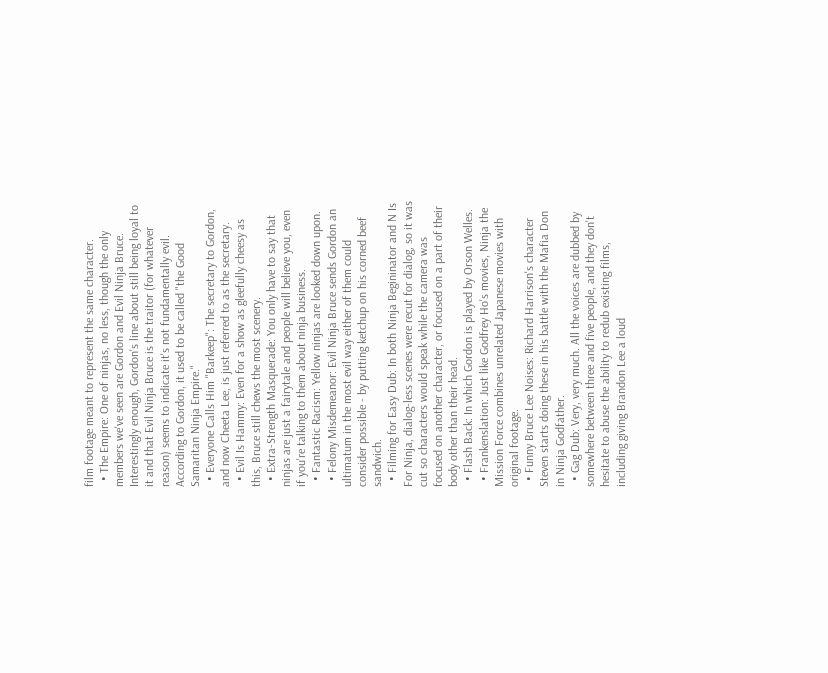film footage meant to represent the same character.
  • The Empire: One of ninjas, no less, though the only members we've seen are Gordon and Evil Ninja Bruce. Interestingly enough, Gordon's line about still being loyal to it and that Evil Ninja Bruce is the traitor (for whatever reason) seems to indicate it's not fundamentally evil. According to Gordon, it used to be called "the Good Samaritan Ninja Empire."
  • Everyone Calls Him "Barkeep": The secretary to Gordon, and now Cheeta Lee, is just referred to as the secretary.
  • Evil Is Hammy: Even for a show as gleefully cheesy as this, Bruce still chews the most scenery.
  • Extra-Strength Masquerade: You only have to say that ninjas are just a fairytale and people will believe you, even if you're talking to them about ninja business.
  • Fantastic Racism: Yellow ninjas are looked down upon.
  • Felony Misdemeanor: Evil Ninja Bruce sends Gordon an ultimatum in the most evil way either of them could consider possible - by putting ketchup on his corned beef sandwich.
  • Filming for Easy Dub: In both Ninja Begininator and N Is For Ninja, dialog-less scenes were recut for dialog, so it was cut so characters would speak while the camera was focused on another character, or focused on a part of their body other than their head.
  • Flash Back: In which Gordon is played by Orson Welles.
  • Frankenslation: Just like Godfrey Ho's movies, Ninja the Mission Force combines unrelated Japanese movies with original footage.
  • Funny Bruce Lee Noises: Richard Harrison's character Steven starts doing these in his battle with the Mafia Don in Ninja Godfather.
  • Gag Dub: Very, very much. All the voices are dubbed by somewhere between three and five people, and they don't hesitate to abuse the ability to redub existing films, including giving Brandon Lee a loud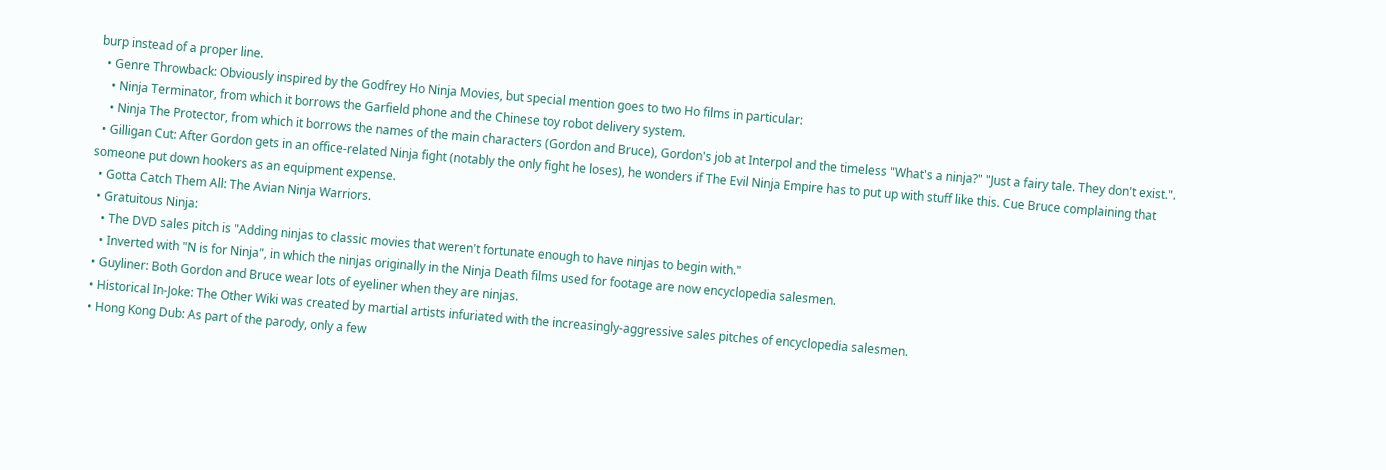burp instead of a proper line.
  • Genre Throwback: Obviously inspired by the Godfrey Ho Ninja Movies, but special mention goes to two Ho films in particular:
    • Ninja Terminator, from which it borrows the Garfield phone and the Chinese toy robot delivery system.
    • Ninja The Protector, from which it borrows the names of the main characters (Gordon and Bruce), Gordon's job at Interpol and the timeless "What's a ninja?" "Just a fairy tale. They don't exist.".
  • Gilligan Cut: After Gordon gets in an office-related Ninja fight (notably the only fight he loses), he wonders if The Evil Ninja Empire has to put up with stuff like this. Cue Bruce complaining that someone put down hookers as an equipment expense.
  • Gotta Catch Them All: The Avian Ninja Warriors.
  • Gratuitous Ninja:
    • The DVD sales pitch is "Adding ninjas to classic movies that weren't fortunate enough to have ninjas to begin with."
    • Inverted with "N is for Ninja", in which the ninjas originally in the Ninja Death films used for footage are now encyclopedia salesmen.
  • Guyliner: Both Gordon and Bruce wear lots of eyeliner when they are ninjas.
  • Historical In-Joke: The Other Wiki was created by martial artists infuriated with the increasingly-aggressive sales pitches of encyclopedia salesmen.
  • Hong Kong Dub: As part of the parody, only a few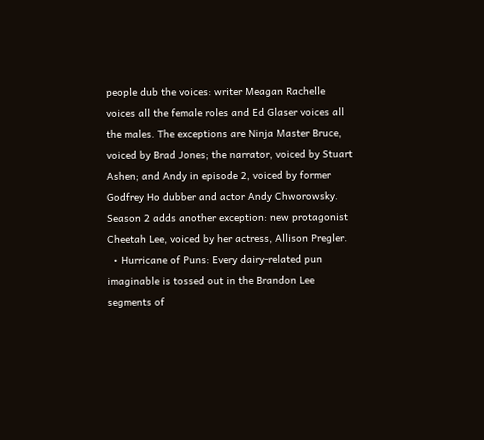people dub the voices: writer Meagan Rachelle voices all the female roles and Ed Glaser voices all the males. The exceptions are Ninja Master Bruce, voiced by Brad Jones; the narrator, voiced by Stuart Ashen; and Andy in episode 2, voiced by former Godfrey Ho dubber and actor Andy Chworowsky. Season 2 adds another exception: new protagonist Cheetah Lee, voiced by her actress, Allison Pregler.
  • Hurricane of Puns: Every dairy-related pun imaginable is tossed out in the Brandon Lee segments of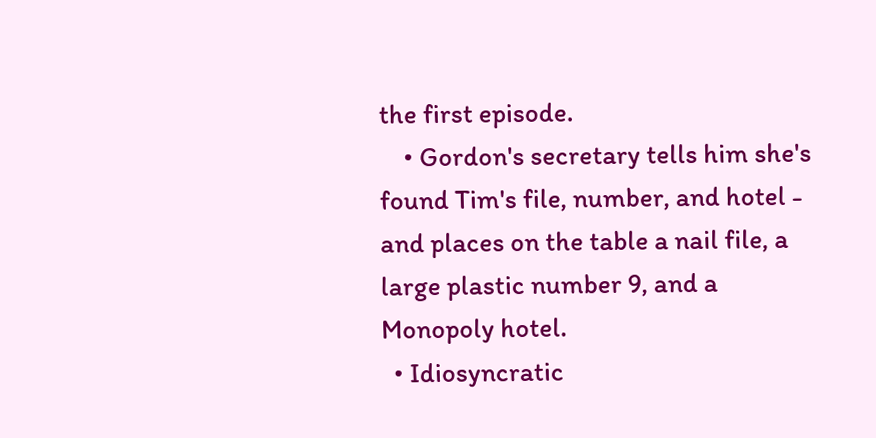the first episode.
    • Gordon's secretary tells him she's found Tim's file, number, and hotel - and places on the table a nail file, a large plastic number 9, and a Monopoly hotel.
  • Idiosyncratic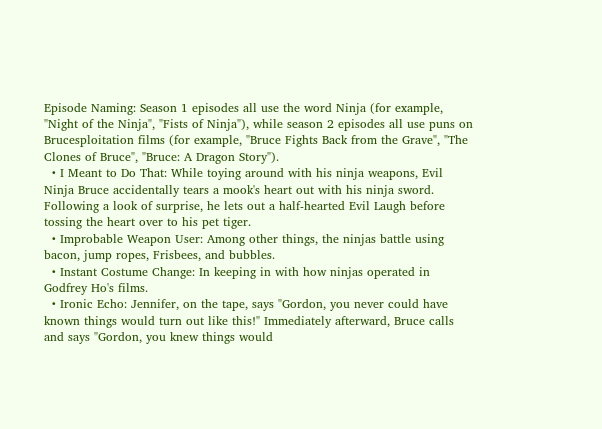Episode Naming: Season 1 episodes all use the word Ninja (for example, "Night of the Ninja", "Fists of Ninja"), while season 2 episodes all use puns on Brucesploitation films (for example, "Bruce Fights Back from the Grave", "The Clones of Bruce", "Bruce: A Dragon Story").
  • I Meant to Do That: While toying around with his ninja weapons, Evil Ninja Bruce accidentally tears a mook's heart out with his ninja sword. Following a look of surprise, he lets out a half-hearted Evil Laugh before tossing the heart over to his pet tiger.
  • Improbable Weapon User: Among other things, the ninjas battle using bacon, jump ropes, Frisbees, and bubbles.
  • Instant Costume Change: In keeping in with how ninjas operated in Godfrey Ho's films.
  • Ironic Echo: Jennifer, on the tape, says "Gordon, you never could have known things would turn out like this!" Immediately afterward, Bruce calls and says "Gordon, you knew things would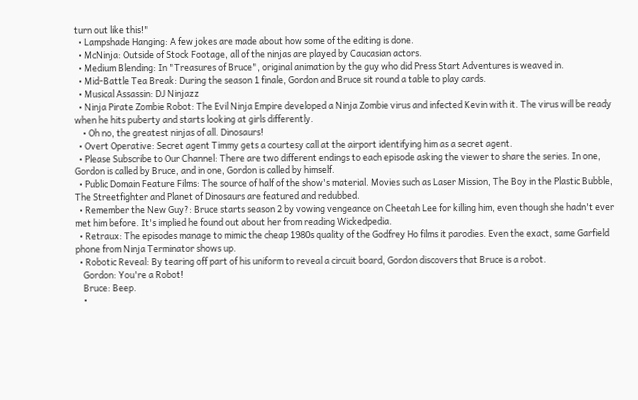turn out like this!"
  • Lampshade Hanging: A few jokes are made about how some of the editing is done.
  • McNinja: Outside of Stock Footage, all of the ninjas are played by Caucasian actors.
  • Medium Blending: In "Treasures of Bruce", original animation by the guy who did Press Start Adventures is weaved in.
  • Mid-Battle Tea Break: During the season 1 finale, Gordon and Bruce sit round a table to play cards.
  • Musical Assassin: DJ Ninjazz
  • Ninja Pirate Zombie Robot: The Evil Ninja Empire developed a Ninja Zombie virus and infected Kevin with it. The virus will be ready when he hits puberty and starts looking at girls differently.
    • Oh no, the greatest ninjas of all. Dinosaurs!
  • Overt Operative: Secret agent Timmy gets a courtesy call at the airport identifying him as a secret agent.
  • Please Subscribe to Our Channel: There are two different endings to each episode asking the viewer to share the series. In one, Gordon is called by Bruce, and in one, Gordon is called by himself.
  • Public Domain Feature Films: The source of half of the show's material. Movies such as Laser Mission, The Boy in the Plastic Bubble, The Streetfighter and Planet of Dinosaurs are featured and redubbed.
  • Remember the New Guy?: Bruce starts season 2 by vowing vengeance on Cheetah Lee for killing him, even though she hadn't ever met him before. It's implied he found out about her from reading Wickedpedia.
  • Retraux: The episodes manage to mimic the cheap 1980s quality of the Godfrey Ho films it parodies. Even the exact, same Garfield phone from Ninja Terminator shows up.
  • Robotic Reveal: By tearing off part of his uniform to reveal a circuit board, Gordon discovers that Bruce is a robot.
    Gordon: You're a Robot!
    Bruce: Beep.
    •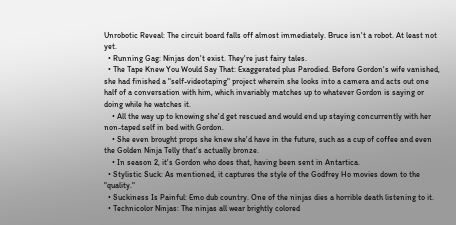Unrobotic Reveal: The circuit board falls off almost immediately. Bruce isn't a robot. At least not yet.
  • Running Gag: Ninjas don't exist. They're just fairy tales.
  • The Tape Knew You Would Say That: Exaggerated plus Parodied. Before Gordon's wife vanished, she had finished a "self-videotaping" project wherein she looks into a camera and acts out one half of a conversation with him, which invariably matches up to whatever Gordon is saying or doing while he watches it.
    • All the way up to knowing she'd get rescued and would end up staying concurrently with her non-taped self in bed with Gordon.
    • She even brought props she knew she'd have in the future, such as a cup of coffee and even the Golden Ninja Telly that's actually bronze.
    • In season 2, it's Gordon who does that, having been sent in Antartica.
  • Stylistic Suck: As mentioned, it captures the style of the Godfrey Ho movies down to the "quality."
  • Suckiness Is Painful: Emo dub country. One of the ninjas dies a horrible death listening to it.
  • Technicolor Ninjas: The ninjas all wear brightly colored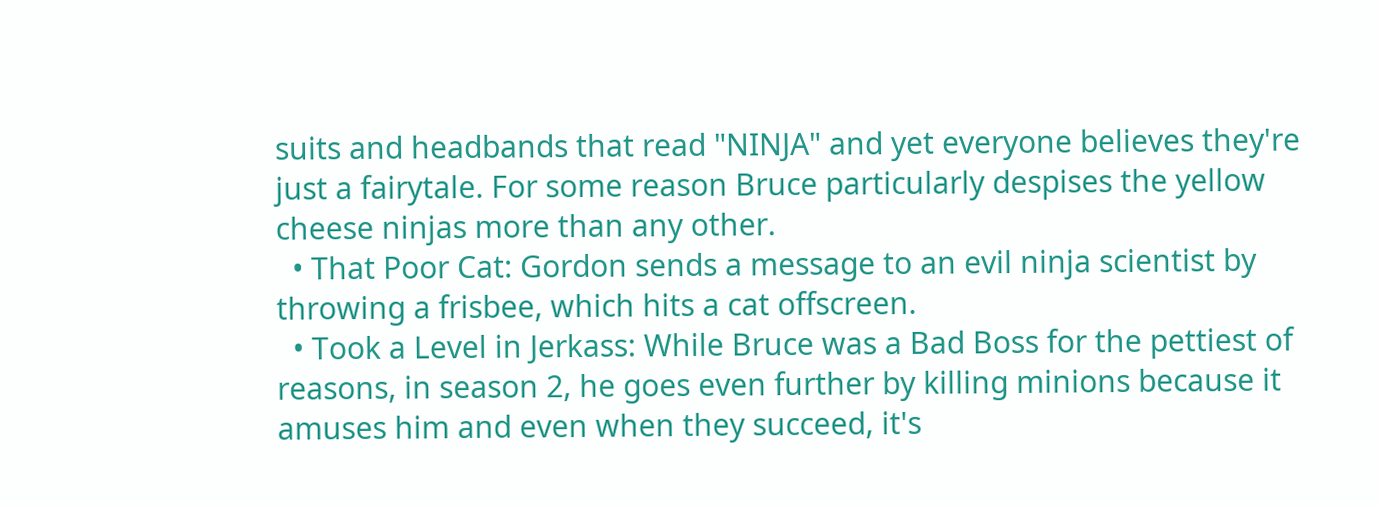suits and headbands that read "NINJA" and yet everyone believes they're just a fairytale. For some reason Bruce particularly despises the yellow cheese ninjas more than any other.
  • That Poor Cat: Gordon sends a message to an evil ninja scientist by throwing a frisbee, which hits a cat offscreen.
  • Took a Level in Jerkass: While Bruce was a Bad Boss for the pettiest of reasons, in season 2, he goes even further by killing minions because it amuses him and even when they succeed, it's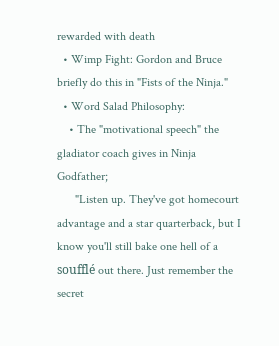rewarded with death
  • Wimp Fight: Gordon and Bruce briefly do this in "Fists of the Ninja."
  • Word Salad Philosophy:
    • The "motivational speech" the gladiator coach gives in Ninja Godfather;
      "Listen up. They've got homecourt advantage and a star quarterback, but I know you'll still bake one hell of a soufflé out there. Just remember the secret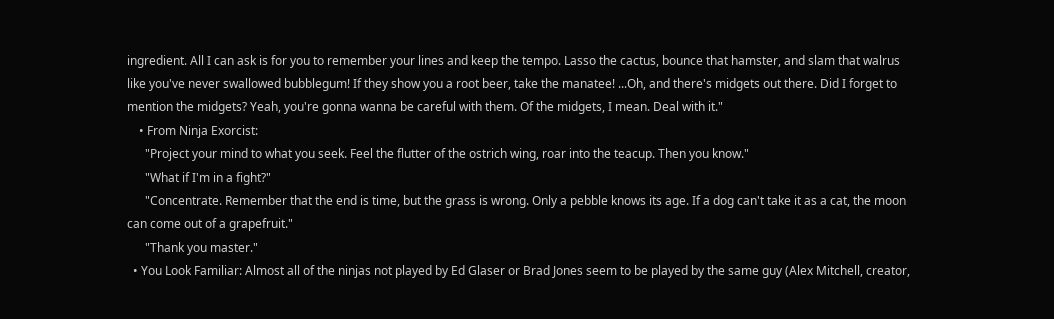ingredient. All I can ask is for you to remember your lines and keep the tempo. Lasso the cactus, bounce that hamster, and slam that walrus like you've never swallowed bubblegum! If they show you a root beer, take the manatee! ...Oh, and there's midgets out there. Did I forget to mention the midgets? Yeah, you're gonna wanna be careful with them. Of the midgets, I mean. Deal with it."
    • From Ninja Exorcist:
      "Project your mind to what you seek. Feel the flutter of the ostrich wing, roar into the teacup. Then you know."
      "What if I'm in a fight?"
      "Concentrate. Remember that the end is time, but the grass is wrong. Only a pebble knows its age. If a dog can't take it as a cat, the moon can come out of a grapefruit."
      "Thank you master."
  • You Look Familiar: Almost all of the ninjas not played by Ed Glaser or Brad Jones seem to be played by the same guy (Alex Mitchell, creator,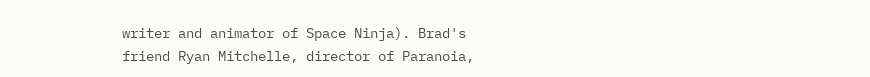writer and animator of Space Ninja). Brad's friend Ryan Mitchelle, director of Paranoia,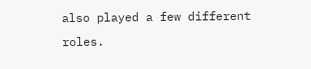also played a few different roles.